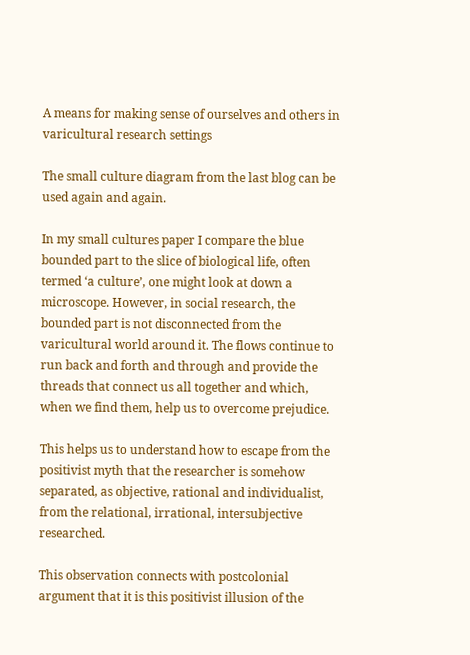A means for making sense of ourselves and others in varicultural research settings

The small culture diagram from the last blog can be used again and again.

In my small cultures paper I compare the blue bounded part to the slice of biological life, often termed ‘a culture’, one might look at down a microscope. However, in social research, the bounded part is not disconnected from the varicultural world around it. The flows continue to run back and forth and through and provide the threads that connect us all together and which, when we find them, help us to overcome prejudice.

This helps us to understand how to escape from the positivist myth that the researcher is somehow separated, as objective, rational and individualist, from the relational, irrational, intersubjective researched.

This observation connects with postcolonial argument that it is this positivist illusion of the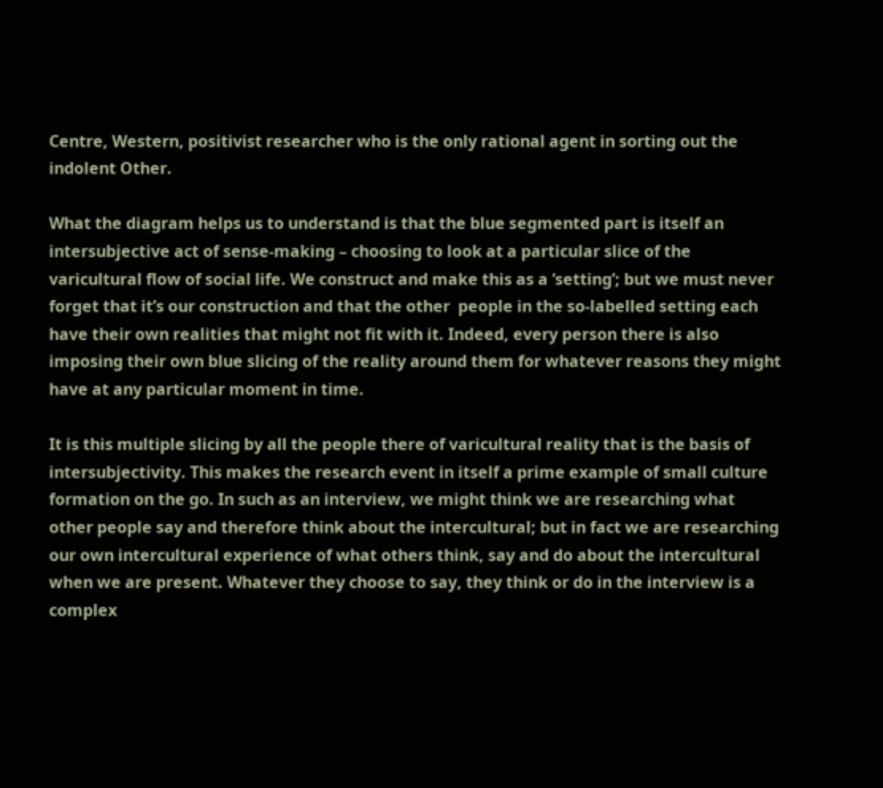Centre, Western, positivist researcher who is the only rational agent in sorting out the indolent Other.

What the diagram helps us to understand is that the blue segmented part is itself an intersubjective act of sense-making – choosing to look at a particular slice of the varicultural flow of social life. We construct and make this as a ‘setting’; but we must never forget that it’s our construction and that the other  people in the so-labelled setting each have their own realities that might not fit with it. Indeed, every person there is also imposing their own blue slicing of the reality around them for whatever reasons they might have at any particular moment in time.

It is this multiple slicing by all the people there of varicultural reality that is the basis of intersubjectivity. This makes the research event in itself a prime example of small culture formation on the go. In such as an interview, we might think we are researching what other people say and therefore think about the intercultural; but in fact we are researching our own intercultural experience of what others think, say and do about the intercultural when we are present. Whatever they choose to say, they think or do in the interview is a complex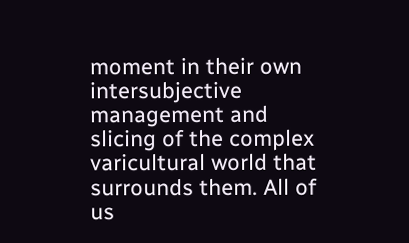moment in their own intersubjective management and slicing of the complex varicultural world that surrounds them. All of us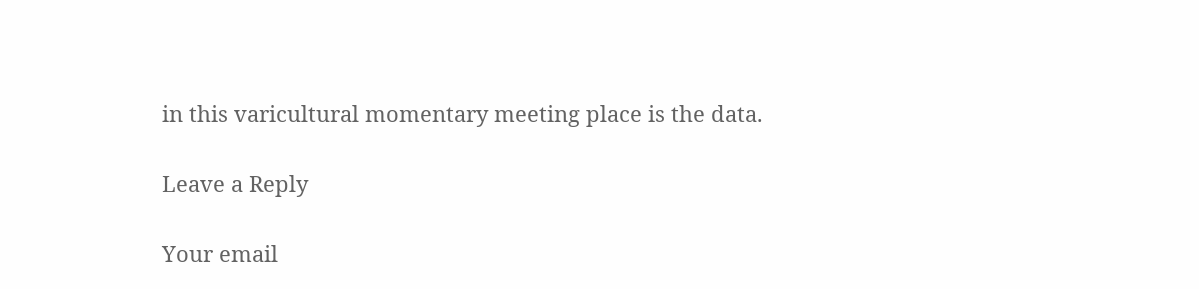in this varicultural momentary meeting place is the data.

Leave a Reply

Your email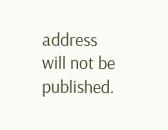address will not be published.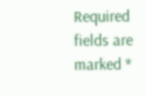Required fields are marked *